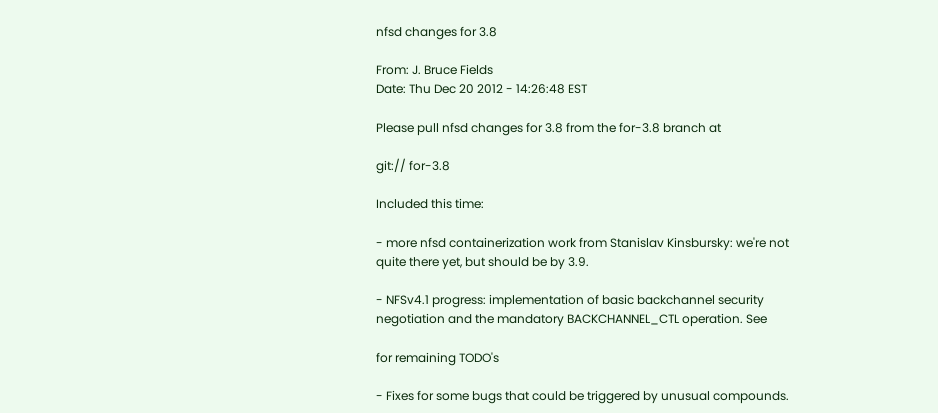nfsd changes for 3.8

From: J. Bruce Fields
Date: Thu Dec 20 2012 - 14:26:48 EST

Please pull nfsd changes for 3.8 from the for-3.8 branch at

git:// for-3.8

Included this time:

- more nfsd containerization work from Stanislav Kinsbursky: we're not
quite there yet, but should be by 3.9.

- NFSv4.1 progress: implementation of basic backchannel security
negotiation and the mandatory BACKCHANNEL_CTL operation. See

for remaining TODO's

- Fixes for some bugs that could be triggered by unusual compounds.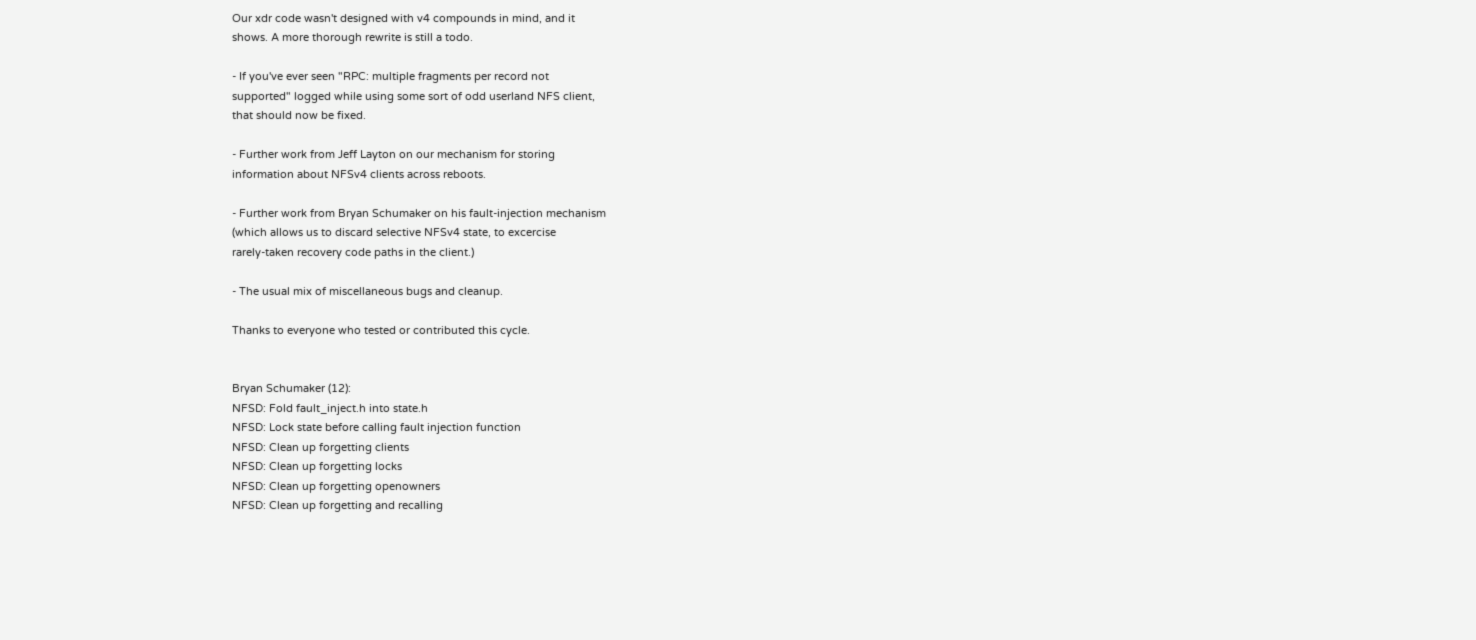Our xdr code wasn't designed with v4 compounds in mind, and it
shows. A more thorough rewrite is still a todo.

- If you've ever seen "RPC: multiple fragments per record not
supported" logged while using some sort of odd userland NFS client,
that should now be fixed.

- Further work from Jeff Layton on our mechanism for storing
information about NFSv4 clients across reboots.

- Further work from Bryan Schumaker on his fault-injection mechanism
(which allows us to discard selective NFSv4 state, to excercise
rarely-taken recovery code paths in the client.)

- The usual mix of miscellaneous bugs and cleanup.

Thanks to everyone who tested or contributed this cycle.


Bryan Schumaker (12):
NFSD: Fold fault_inject.h into state.h
NFSD: Lock state before calling fault injection function
NFSD: Clean up forgetting clients
NFSD: Clean up forgetting locks
NFSD: Clean up forgetting openowners
NFSD: Clean up forgetting and recalling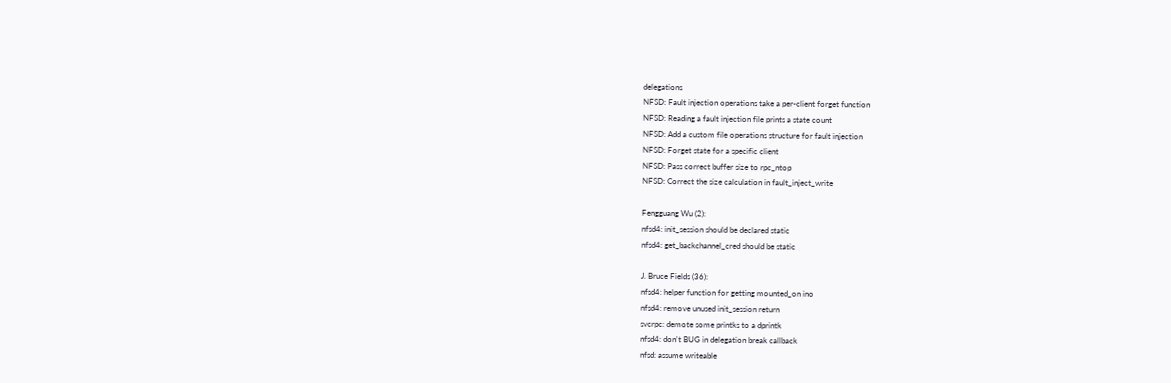delegations
NFSD: Fault injection operations take a per-client forget function
NFSD: Reading a fault injection file prints a state count
NFSD: Add a custom file operations structure for fault injection
NFSD: Forget state for a specific client
NFSD: Pass correct buffer size to rpc_ntop
NFSD: Correct the size calculation in fault_inject_write

Fengguang Wu (2):
nfsd4: init_session should be declared static
nfsd4: get_backchannel_cred should be static

J. Bruce Fields (36):
nfsd4: helper function for getting mounted_on ino
nfsd4: remove unused init_session return
svcrpc: demote some printks to a dprintk
nfsd4: don't BUG in delegation break callback
nfsd: assume writeable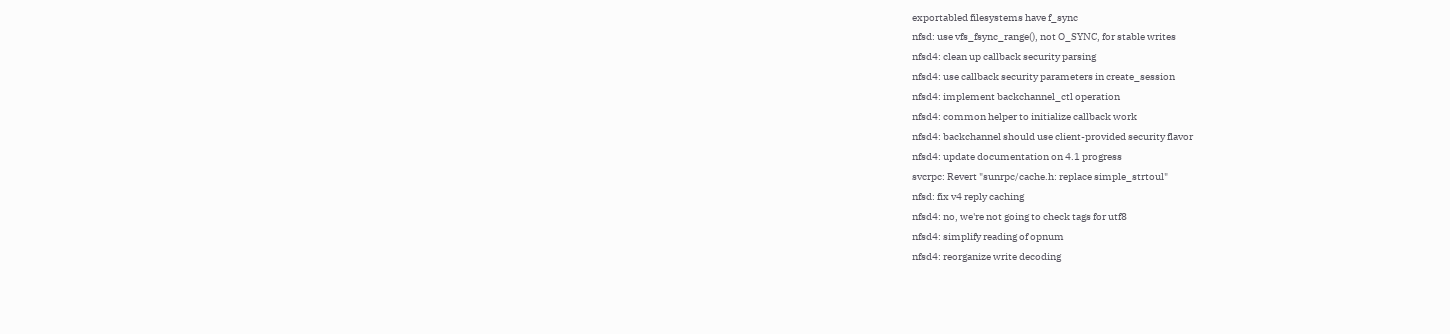exportabled filesystems have f_sync
nfsd: use vfs_fsync_range(), not O_SYNC, for stable writes
nfsd4: clean up callback security parsing
nfsd4: use callback security parameters in create_session
nfsd4: implement backchannel_ctl operation
nfsd4: common helper to initialize callback work
nfsd4: backchannel should use client-provided security flavor
nfsd4: update documentation on 4.1 progress
svcrpc: Revert "sunrpc/cache.h: replace simple_strtoul"
nfsd: fix v4 reply caching
nfsd4: no, we're not going to check tags for utf8
nfsd4: simplify reading of opnum
nfsd4: reorganize write decoding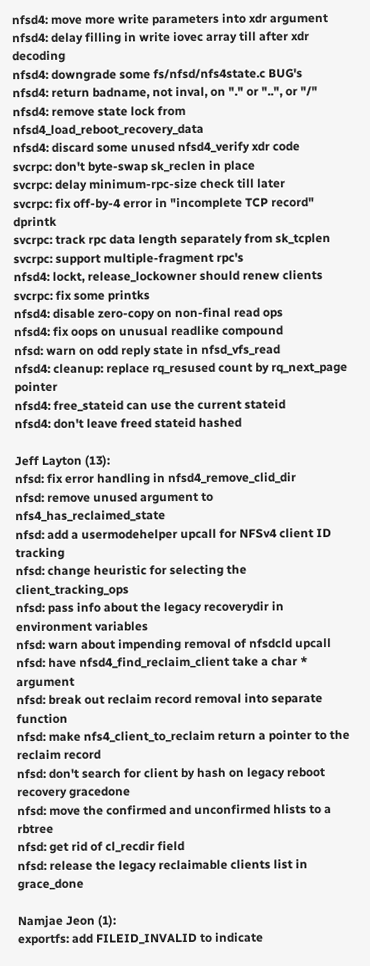nfsd4: move more write parameters into xdr argument
nfsd4: delay filling in write iovec array till after xdr decoding
nfsd4: downgrade some fs/nfsd/nfs4state.c BUG's
nfsd4: return badname, not inval, on "." or "..", or "/"
nfsd4: remove state lock from nfsd4_load_reboot_recovery_data
nfsd4: discard some unused nfsd4_verify xdr code
svcrpc: don't byte-swap sk_reclen in place
svcrpc: delay minimum-rpc-size check till later
svcrpc: fix off-by-4 error in "incomplete TCP record" dprintk
svcrpc: track rpc data length separately from sk_tcplen
svcrpc: support multiple-fragment rpc's
nfsd4: lockt, release_lockowner should renew clients
svcrpc: fix some printks
nfsd4: disable zero-copy on non-final read ops
nfsd4: fix oops on unusual readlike compound
nfsd: warn on odd reply state in nfsd_vfs_read
nfsd4: cleanup: replace rq_resused count by rq_next_page pointer
nfsd4: free_stateid can use the current stateid
nfsd4: don't leave freed stateid hashed

Jeff Layton (13):
nfsd: fix error handling in nfsd4_remove_clid_dir
nfsd: remove unused argument to nfs4_has_reclaimed_state
nfsd: add a usermodehelper upcall for NFSv4 client ID tracking
nfsd: change heuristic for selecting the client_tracking_ops
nfsd: pass info about the legacy recoverydir in environment variables
nfsd: warn about impending removal of nfsdcld upcall
nfsd: have nfsd4_find_reclaim_client take a char * argument
nfsd: break out reclaim record removal into separate function
nfsd: make nfs4_client_to_reclaim return a pointer to the reclaim record
nfsd: don't search for client by hash on legacy reboot recovery gracedone
nfsd: move the confirmed and unconfirmed hlists to a rbtree
nfsd: get rid of cl_recdir field
nfsd: release the legacy reclaimable clients list in grace_done

Namjae Jeon (1):
exportfs: add FILEID_INVALID to indicate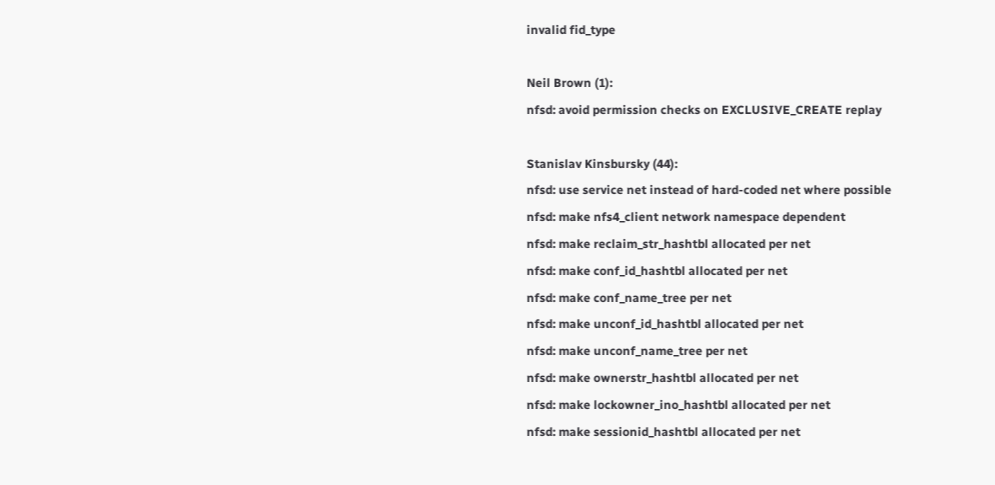invalid fid_type

Neil Brown (1):
nfsd: avoid permission checks on EXCLUSIVE_CREATE replay

Stanislav Kinsbursky (44):
nfsd: use service net instead of hard-coded net where possible
nfsd: make nfs4_client network namespace dependent
nfsd: make reclaim_str_hashtbl allocated per net
nfsd: make conf_id_hashtbl allocated per net
nfsd: make conf_name_tree per net
nfsd: make unconf_id_hashtbl allocated per net
nfsd: make unconf_name_tree per net
nfsd: make ownerstr_hashtbl allocated per net
nfsd: make lockowner_ino_hashtbl allocated per net
nfsd: make sessionid_hashtbl allocated per net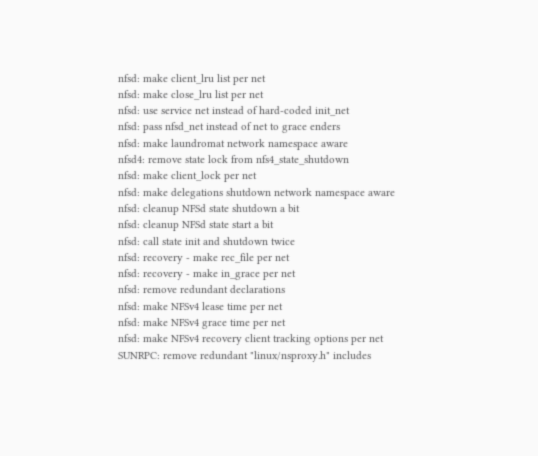nfsd: make client_lru list per net
nfsd: make close_lru list per net
nfsd: use service net instead of hard-coded init_net
nfsd: pass nfsd_net instead of net to grace enders
nfsd: make laundromat network namespace aware
nfsd4: remove state lock from nfs4_state_shutdown
nfsd: make client_lock per net
nfsd: make delegations shutdown network namespace aware
nfsd: cleanup NFSd state shutdown a bit
nfsd: cleanup NFSd state start a bit
nfsd: call state init and shutdown twice
nfsd: recovery - make rec_file per net
nfsd: recovery - make in_grace per net
nfsd: remove redundant declarations
nfsd: make NFSv4 lease time per net
nfsd: make NFSv4 grace time per net
nfsd: make NFSv4 recovery client tracking options per net
SUNRPC: remove redundant "linux/nsproxy.h" includes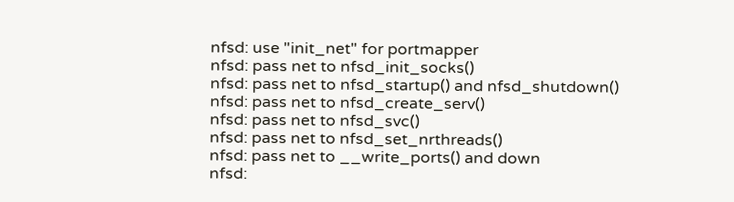nfsd: use "init_net" for portmapper
nfsd: pass net to nfsd_init_socks()
nfsd: pass net to nfsd_startup() and nfsd_shutdown()
nfsd: pass net to nfsd_create_serv()
nfsd: pass net to nfsd_svc()
nfsd: pass net to nfsd_set_nrthreads()
nfsd: pass net to __write_ports() and down
nfsd: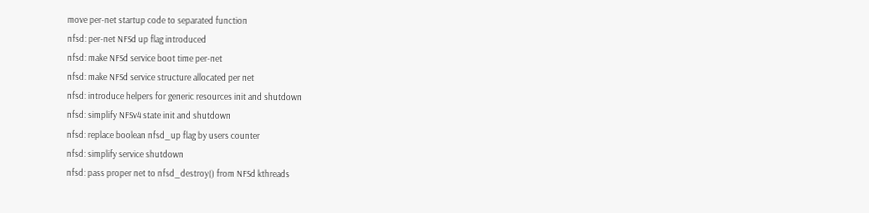move per-net startup code to separated function
nfsd: per-net NFSd up flag introduced
nfsd: make NFSd service boot time per-net
nfsd: make NFSd service structure allocated per net
nfsd: introduce helpers for generic resources init and shutdown
nfsd: simplify NFSv4 state init and shutdown
nfsd: replace boolean nfsd_up flag by users counter
nfsd: simplify service shutdown
nfsd: pass proper net to nfsd_destroy() from NFSd kthreads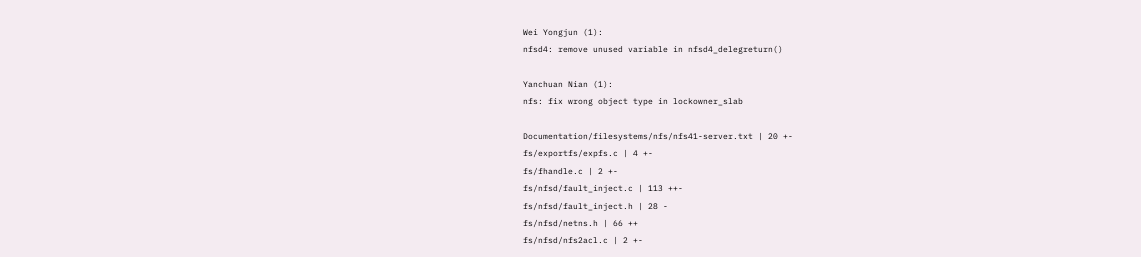Wei Yongjun (1):
nfsd4: remove unused variable in nfsd4_delegreturn()

Yanchuan Nian (1):
nfs: fix wrong object type in lockowner_slab

Documentation/filesystems/nfs/nfs41-server.txt | 20 +-
fs/exportfs/expfs.c | 4 +-
fs/fhandle.c | 2 +-
fs/nfsd/fault_inject.c | 113 ++-
fs/nfsd/fault_inject.h | 28 -
fs/nfsd/netns.h | 66 ++
fs/nfsd/nfs2acl.c | 2 +-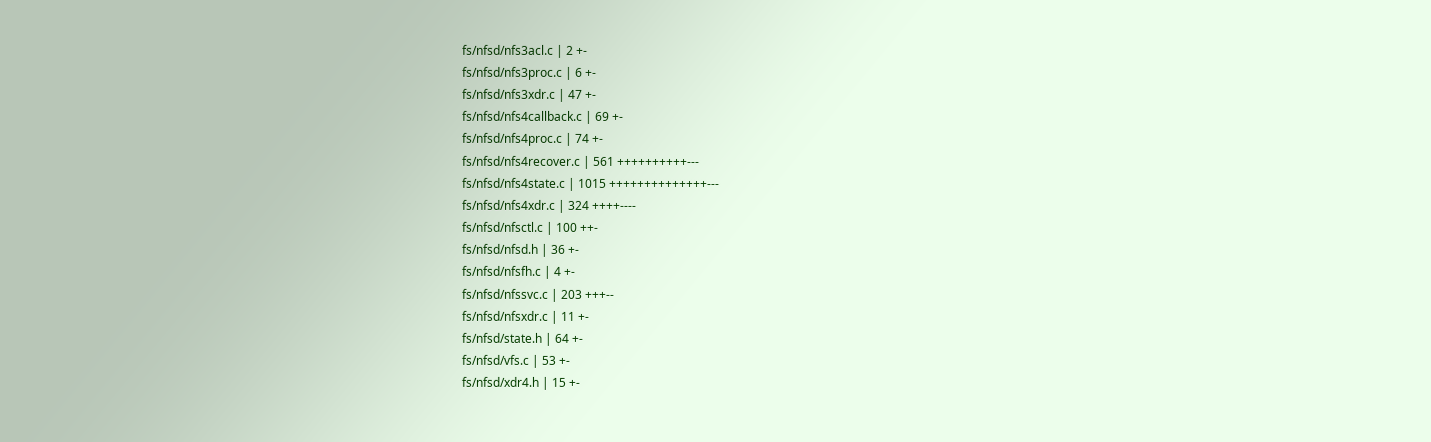fs/nfsd/nfs3acl.c | 2 +-
fs/nfsd/nfs3proc.c | 6 +-
fs/nfsd/nfs3xdr.c | 47 +-
fs/nfsd/nfs4callback.c | 69 +-
fs/nfsd/nfs4proc.c | 74 +-
fs/nfsd/nfs4recover.c | 561 ++++++++++---
fs/nfsd/nfs4state.c | 1015 ++++++++++++++---
fs/nfsd/nfs4xdr.c | 324 ++++----
fs/nfsd/nfsctl.c | 100 ++-
fs/nfsd/nfsd.h | 36 +-
fs/nfsd/nfsfh.c | 4 +-
fs/nfsd/nfssvc.c | 203 +++--
fs/nfsd/nfsxdr.c | 11 +-
fs/nfsd/state.h | 64 +-
fs/nfsd/vfs.c | 53 +-
fs/nfsd/xdr4.h | 15 +-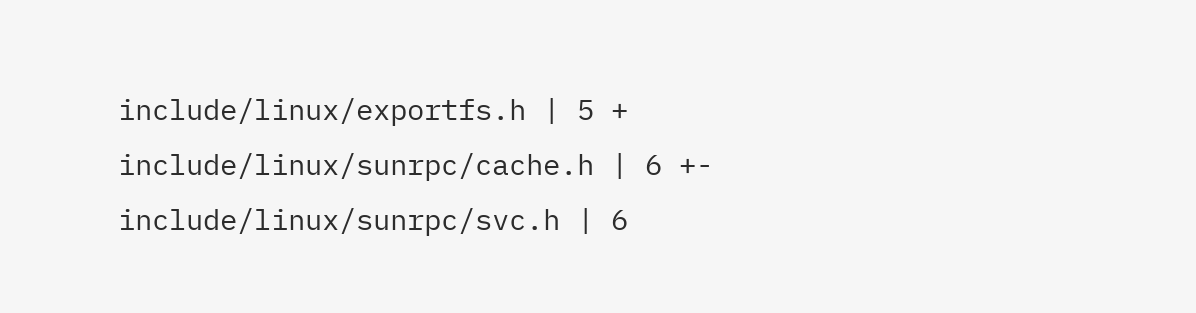include/linux/exportfs.h | 5 +
include/linux/sunrpc/cache.h | 6 +-
include/linux/sunrpc/svc.h | 6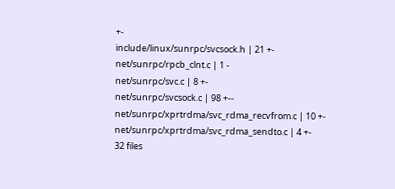+-
include/linux/sunrpc/svcsock.h | 21 +-
net/sunrpc/rpcb_clnt.c | 1 -
net/sunrpc/svc.c | 8 +-
net/sunrpc/svcsock.c | 98 +--
net/sunrpc/xprtrdma/svc_rdma_recvfrom.c | 10 +-
net/sunrpc/xprtrdma/svc_rdma_sendto.c | 4 +-
32 files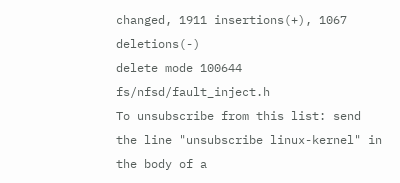changed, 1911 insertions(+), 1067 deletions(-)
delete mode 100644 fs/nfsd/fault_inject.h
To unsubscribe from this list: send the line "unsubscribe linux-kernel" in
the body of a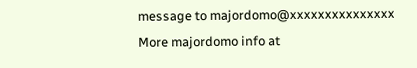message to majordomo@xxxxxxxxxxxxxxx
More majordomo info at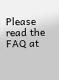Please read the FAQ at